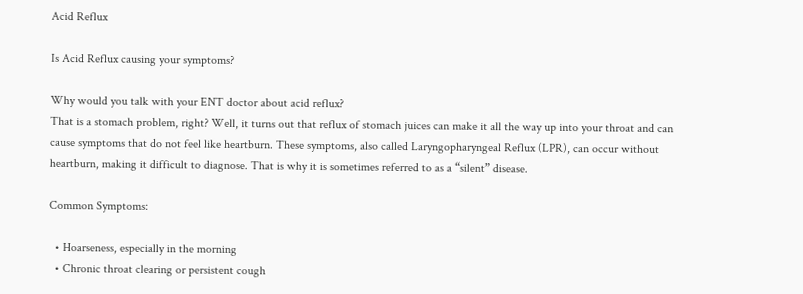Acid Reflux

Is Acid Reflux causing your symptoms?

Why would you talk with your ENT doctor about acid reflux?
That is a stomach problem, right? Well, it turns out that reflux of stomach juices can make it all the way up into your throat and can cause symptoms that do not feel like heartburn. These symptoms, also called Laryngopharyngeal Reflux (LPR), can occur without heartburn, making it difficult to diagnose. That is why it is sometimes referred to as a “silent” disease.

Common Symptoms:

  • Hoarseness, especially in the morning
  • Chronic throat clearing or persistent cough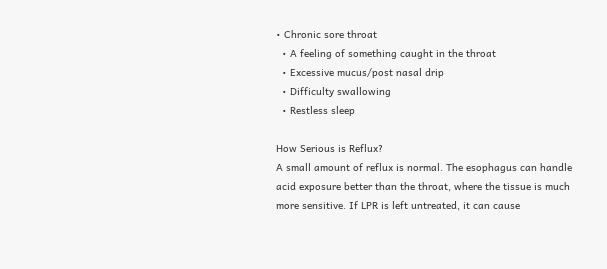• Chronic sore throat
  • A feeling of something caught in the throat
  • Excessive mucus/post nasal drip
  • Difficulty swallowing
  • Restless sleep

How Serious is Reflux?
A small amount of reflux is normal. The esophagus can handle acid exposure better than the throat, where the tissue is much more sensitive. If LPR is left untreated, it can cause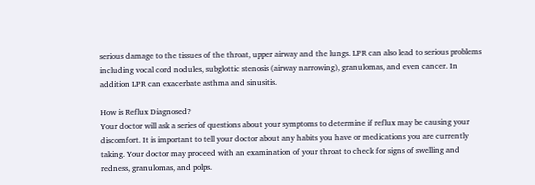serious damage to the tissues of the throat, upper airway and the lungs. LPR can also lead to serious problems including vocal cord nodules, subglottic stenosis (airway narrowing), granulomas, and even cancer. In addition LPR can exacerbate asthma and sinusitis.

How is Reflux Diagnosed?
Your doctor will ask a series of questions about your symptoms to determine if reflux may be causing your discomfort. It is important to tell your doctor about any habits you have or medications you are currently taking. Your doctor may proceed with an examination of your throat to check for signs of swelling and redness, granulomas, and polps.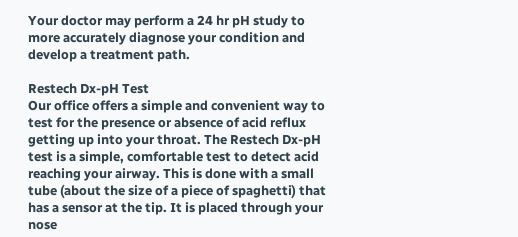Your doctor may perform a 24 hr pH study to more accurately diagnose your condition and develop a treatment path.

Restech Dx-pH Test
Our office offers a simple and convenient way to test for the presence or absence of acid reflux getting up into your throat. The Restech Dx-pH test is a simple, comfortable test to detect acid reaching your airway. This is done with a small tube (about the size of a piece of spaghetti) that has a sensor at the tip. It is placed through your nose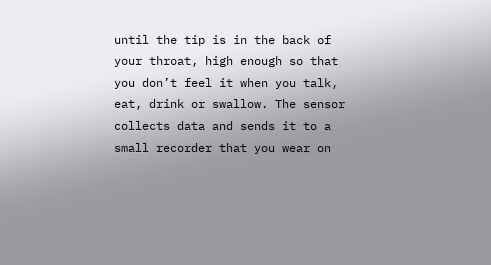until the tip is in the back of your throat, high enough so that you don’t feel it when you talk, eat, drink or swallow. The sensor collects data and sends it to a small recorder that you wear on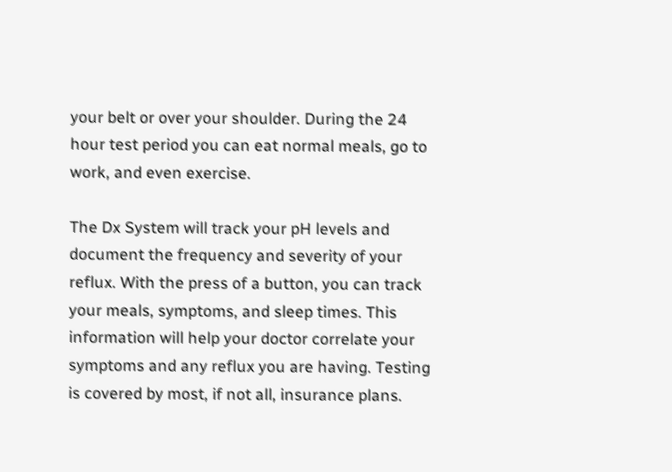your belt or over your shoulder. During the 24 hour test period you can eat normal meals, go to work, and even exercise.

The Dx System will track your pH levels and document the frequency and severity of your reflux. With the press of a button, you can track your meals, symptoms, and sleep times. This information will help your doctor correlate your symptoms and any reflux you are having. Testing is covered by most, if not all, insurance plans.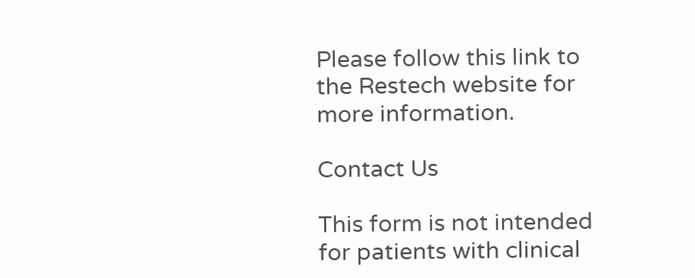Please follow this link to the Restech website for more information.

Contact Us

This form is not intended for patients with clinical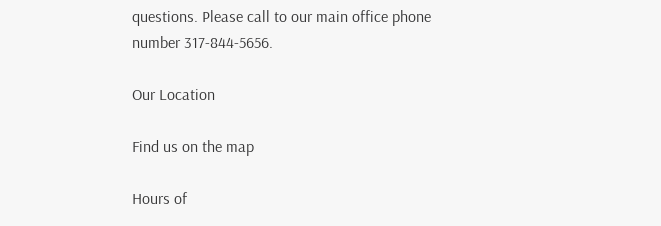questions. Please call to our main office phone number 317-844-5656.

Our Location

Find us on the map

Hours of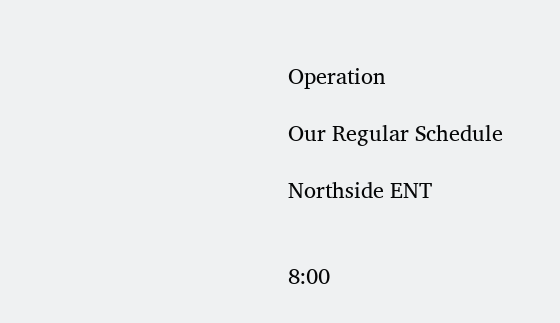Operation

Our Regular Schedule

Northside ENT


8:00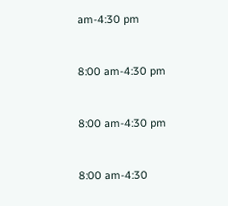am-4:30 pm


8:00 am-4:30 pm


8:00 am-4:30 pm


8:00 am-4:30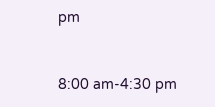pm


8:00 am-4:30 pm